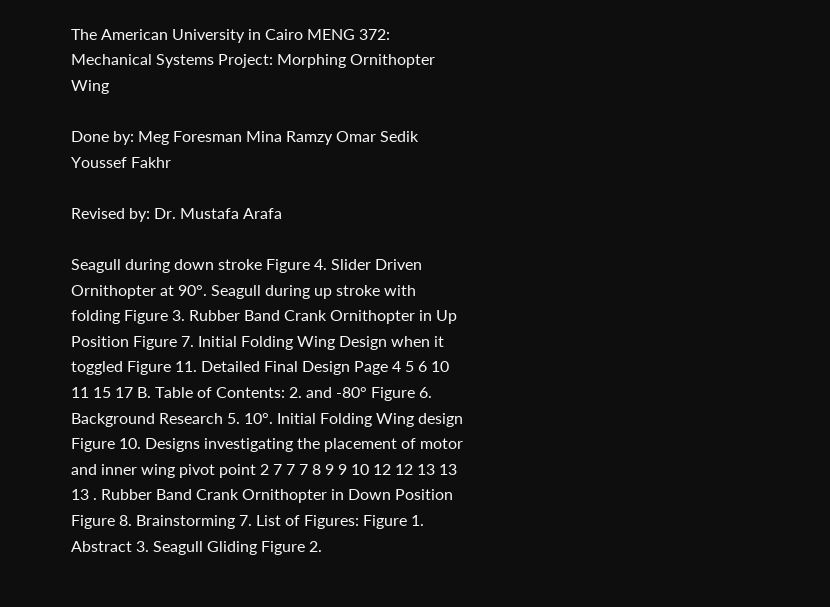The American University in Cairo MENG 372: Mechanical Systems Project: Morphing Ornithopter Wing

Done by: Meg Foresman Mina Ramzy Omar Sedik Youssef Fakhr

Revised by: Dr. Mustafa Arafa

Seagull during down stroke Figure 4. Slider Driven Ornithopter at 90°. Seagull during up stroke with folding Figure 3. Rubber Band Crank Ornithopter in Up Position Figure 7. Initial Folding Wing Design when it toggled Figure 11. Detailed Final Design Page 4 5 6 10 11 15 17 B. Table of Contents: 2. and -80° Figure 6. Background Research 5. 10°. Initial Folding Wing design Figure 10. Designs investigating the placement of motor and inner wing pivot point 2 7 7 7 8 9 9 10 12 12 13 13 13 . Rubber Band Crank Ornithopter in Down Position Figure 8. Brainstorming 7. List of Figures: Figure 1. Abstract 3. Seagull Gliding Figure 2.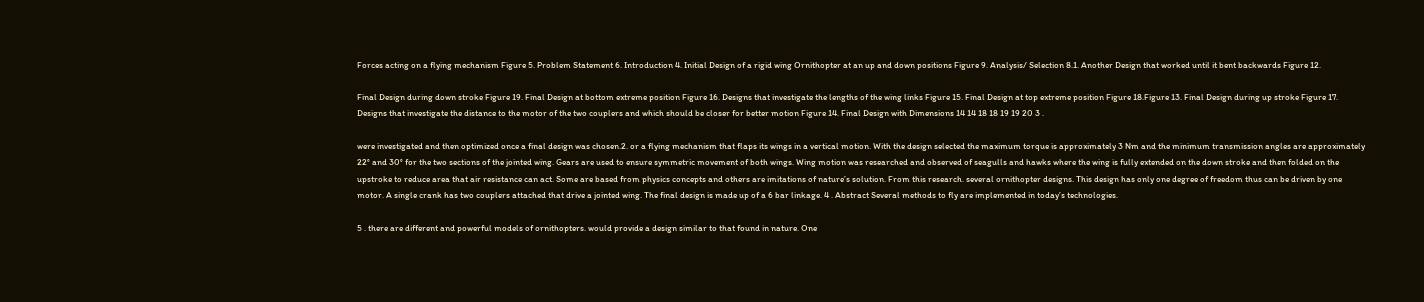Forces acting on a flying mechanism Figure 5. Problem Statement 6. Introduction 4. Initial Design of a rigid wing Ornithopter at an up and down positions Figure 9. Analysis/ Selection 8.1. Another Design that worked until it bent backwards Figure 12.

Final Design during down stroke Figure 19. Final Design at bottom extreme position Figure 16. Designs that investigate the lengths of the wing links Figure 15. Final Design at top extreme position Figure 18.Figure 13. Final Design during up stroke Figure 17. Designs that investigate the distance to the motor of the two couplers and which should be closer for better motion Figure 14. Final Design with Dimensions 14 14 18 18 19 19 20 3 .

were investigated and then optimized once a final design was chosen.2. or a flying mechanism that flaps its wings in a vertical motion. With the design selected the maximum torque is approximately 3 Nm and the minimum transmission angles are approximately 22° and 30° for the two sections of the jointed wing. Gears are used to ensure symmetric movement of both wings. Wing motion was researched and observed of seagulls and hawks where the wing is fully extended on the down stroke and then folded on the upstroke to reduce area that air resistance can act. Some are based from physics concepts and others are imitations of nature’s solution. From this research. several ornithopter designs. This design has only one degree of freedom thus can be driven by one motor. A single crank has two couplers attached that drive a jointed wing. The final design is made up of a 6 bar linkage. 4 . Abstract Several methods to fly are implemented in today’s technologies.

5 . there are different and powerful models of ornithopters. would provide a design similar to that found in nature. One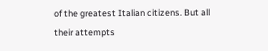of the greatest Italian citizens. But all their attempts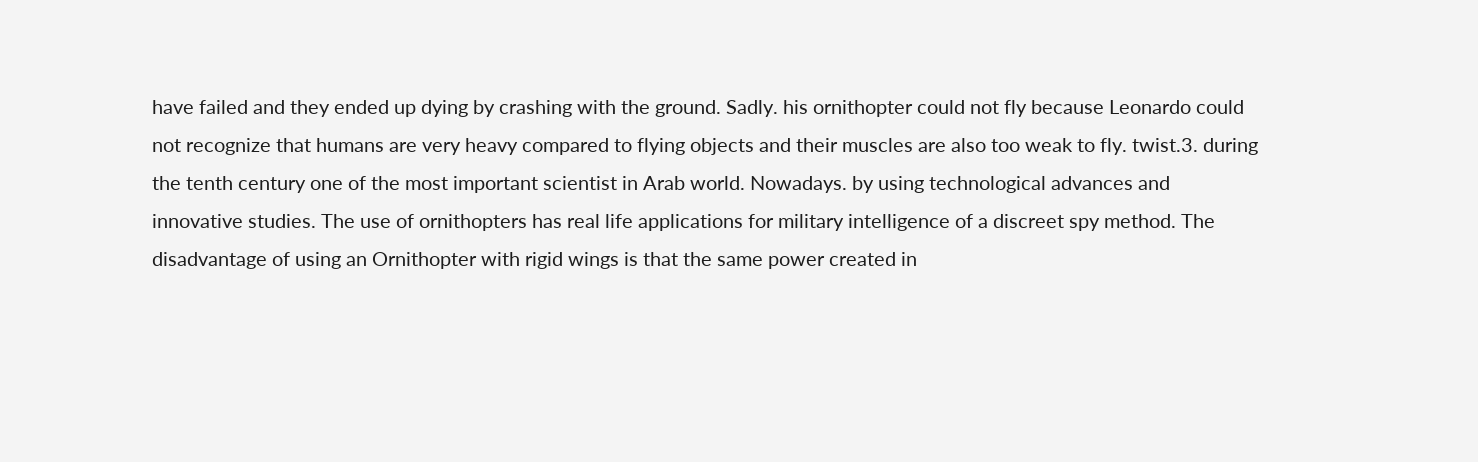have failed and they ended up dying by crashing with the ground. Sadly. his ornithopter could not fly because Leonardo could not recognize that humans are very heavy compared to flying objects and their muscles are also too weak to fly. twist.3. during the tenth century one of the most important scientist in Arab world. Nowadays. by using technological advances and innovative studies. The use of ornithopters has real life applications for military intelligence of a discreet spy method. The disadvantage of using an Ornithopter with rigid wings is that the same power created in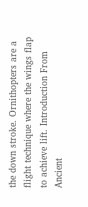the down stroke. Ornithopters are a flight technique where the wings flap to achieve lift. Introduction From Ancient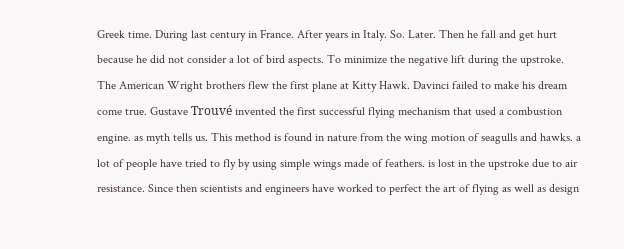Greek time. During last century in France. After years in Italy. So. Later. Then he fall and get hurt because he did not consider a lot of bird aspects. To minimize the negative lift during the upstroke. The American Wright brothers flew the first plane at Kitty Hawk. Davinci failed to make his dream come true. Gustave Trouvé invented the first successful flying mechanism that used a combustion engine. as myth tells us. This method is found in nature from the wing motion of seagulls and hawks. a lot of people have tried to fly by using simple wings made of feathers. is lost in the upstroke due to air resistance. Since then scientists and engineers have worked to perfect the art of flying as well as design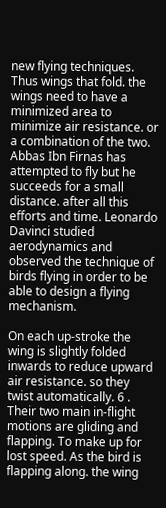new flying techniques. Thus wings that fold. the wings need to have a minimized area to minimize air resistance. or a combination of the two. Abbas Ibn Firnas has attempted to fly but he succeeds for a small distance. after all this efforts and time. Leonardo Davinci studied aerodynamics and observed the technique of birds flying in order to be able to design a flying mechanism.

On each up-stroke the wing is slightly folded inwards to reduce upward air resistance. so they twist automatically. 6 . Their two main in-flight motions are gliding and flapping. To make up for lost speed. As the bird is flapping along. the wing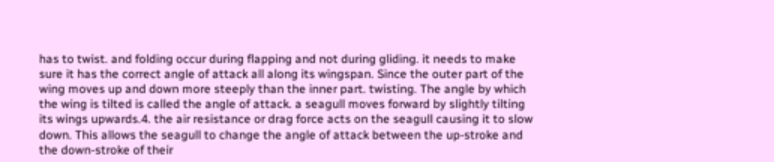has to twist. and folding occur during flapping and not during gliding. it needs to make sure it has the correct angle of attack all along its wingspan. Since the outer part of the wing moves up and down more steeply than the inner part. twisting. The angle by which the wing is tilted is called the angle of attack. a seagull moves forward by slightly tilting its wings upwards.4. the air resistance or drag force acts on the seagull causing it to slow down. This allows the seagull to change the angle of attack between the up-stroke and the down-stroke of their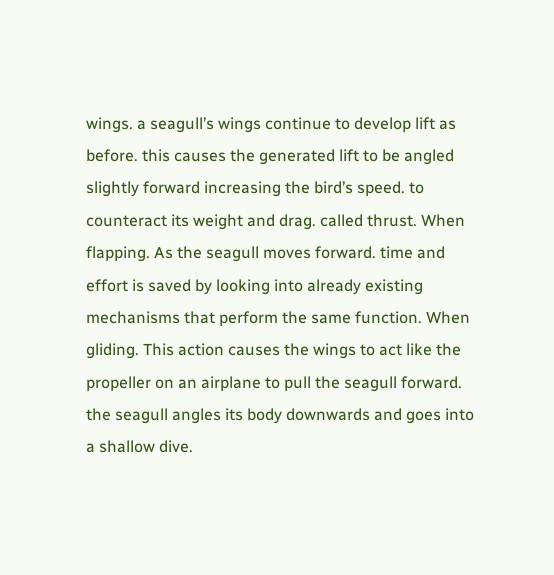wings. a seagull’s wings continue to develop lift as before. this causes the generated lift to be angled slightly forward increasing the bird’s speed. to counteract its weight and drag. called thrust. When flapping. As the seagull moves forward. time and effort is saved by looking into already existing mechanisms that perform the same function. When gliding. This action causes the wings to act like the propeller on an airplane to pull the seagull forward. the seagull angles its body downwards and goes into a shallow dive.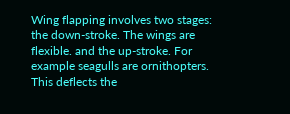Wing flapping involves two stages: the down-stroke. The wings are flexible. and the up-stroke. For example seagulls are ornithopters. This deflects the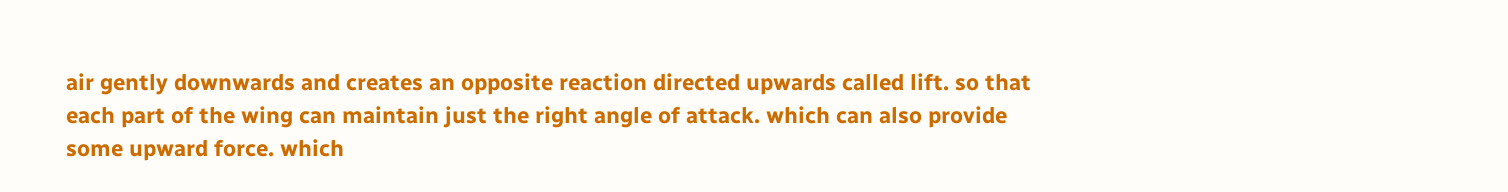air gently downwards and creates an opposite reaction directed upwards called lift. so that each part of the wing can maintain just the right angle of attack. which can also provide some upward force. which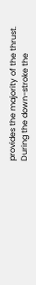provides the majority of the thrust. During the down-stroke the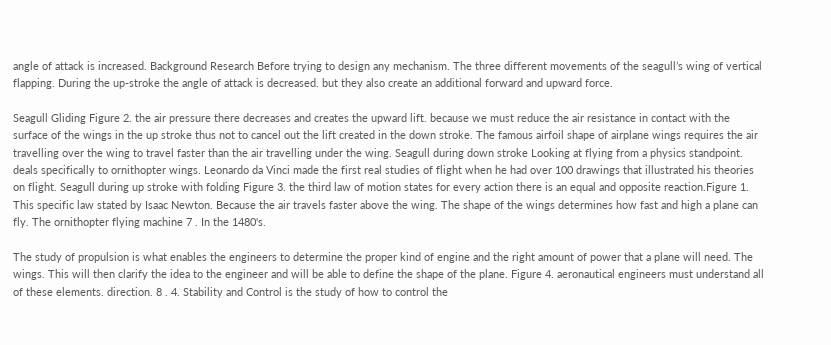angle of attack is increased. Background Research Before trying to design any mechanism. The three different movements of the seagull’s wing of vertical flapping. During the up-stroke the angle of attack is decreased. but they also create an additional forward and upward force.

Seagull Gliding Figure 2. the air pressure there decreases and creates the upward lift. because we must reduce the air resistance in contact with the surface of the wings in the up stroke thus not to cancel out the lift created in the down stroke. The famous airfoil shape of airplane wings requires the air travelling over the wing to travel faster than the air travelling under the wing. Seagull during down stroke Looking at flying from a physics standpoint. deals specifically to ornithopter wings. Leonardo da Vinci made the first real studies of flight when he had over 100 drawings that illustrated his theories on flight. Seagull during up stroke with folding Figure 3. the third law of motion states for every action there is an equal and opposite reaction.Figure 1. This specific law stated by Isaac Newton. Because the air travels faster above the wing. The shape of the wings determines how fast and high a plane can fly. The ornithopter flying machine 7 . In the 1480's.

The study of propulsion is what enables the engineers to determine the proper kind of engine and the right amount of power that a plane will need. The wings. This will then clarify the idea to the engineer and will be able to define the shape of the plane. Figure 4. aeronautical engineers must understand all of these elements. direction. 8 . 4. Stability and Control is the study of how to control the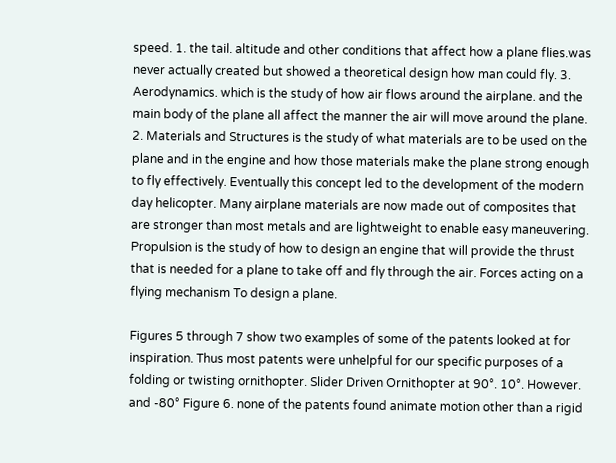speed. 1. the tail. altitude and other conditions that affect how a plane flies.was never actually created but showed a theoretical design how man could fly. 3. Aerodynamics. which is the study of how air flows around the airplane. and the main body of the plane all affect the manner the air will move around the plane. 2. Materials and Structures is the study of what materials are to be used on the plane and in the engine and how those materials make the plane strong enough to fly effectively. Eventually this concept led to the development of the modern day helicopter. Many airplane materials are now made out of composites that are stronger than most metals and are lightweight to enable easy maneuvering. Propulsion is the study of how to design an engine that will provide the thrust that is needed for a plane to take off and fly through the air. Forces acting on a flying mechanism To design a plane.

Figures 5 through 7 show two examples of some of the patents looked at for inspiration. Thus most patents were unhelpful for our specific purposes of a folding or twisting ornithopter. Slider Driven Ornithopter at 90°. 10°. However. and -80° Figure 6. none of the patents found animate motion other than a rigid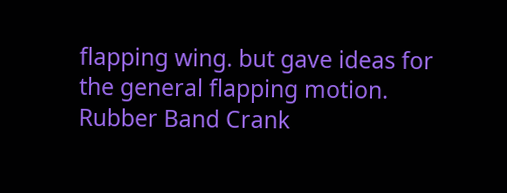flapping wing. but gave ideas for the general flapping motion. Rubber Band Crank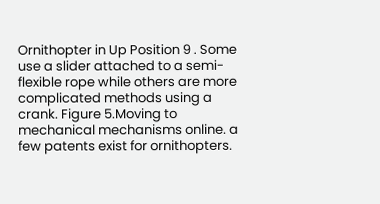Ornithopter in Up Position 9 . Some use a slider attached to a semi-flexible rope while others are more complicated methods using a crank. Figure 5.Moving to mechanical mechanisms online. a few patents exist for ornithopters.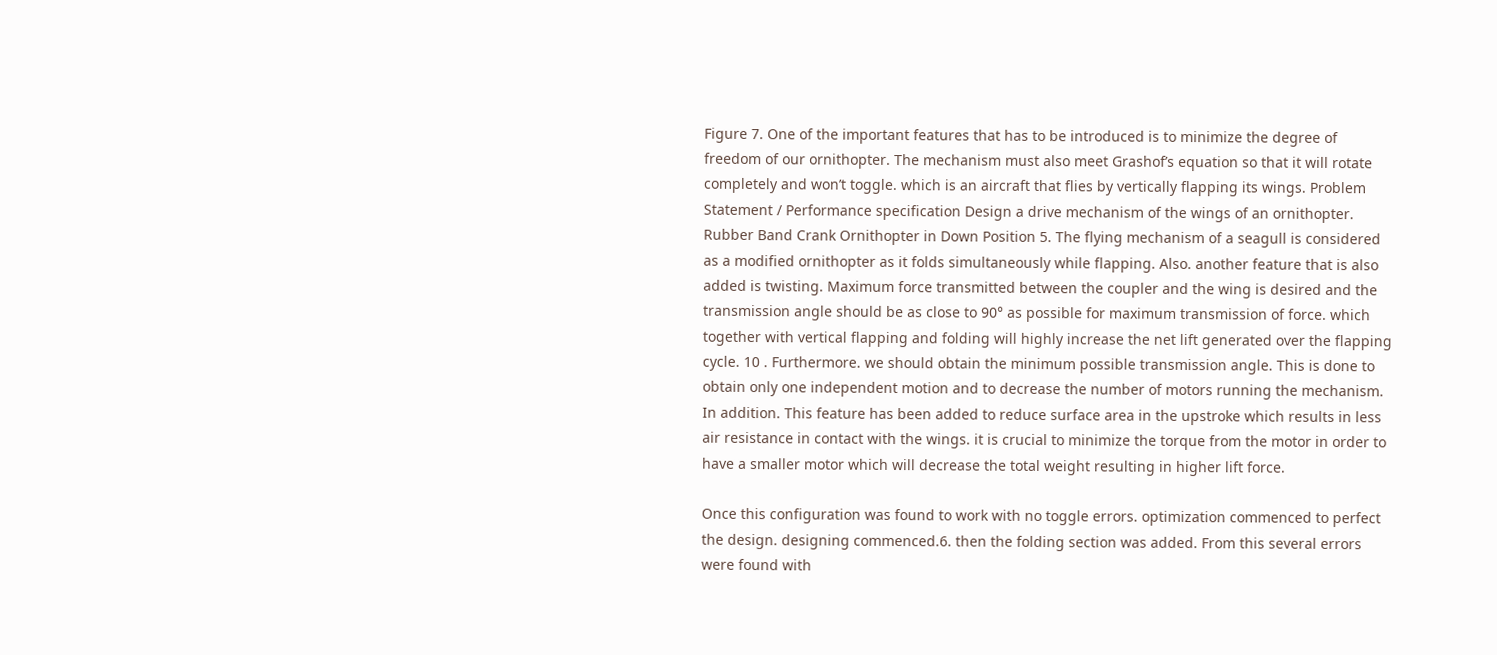Figure 7. One of the important features that has to be introduced is to minimize the degree of freedom of our ornithopter. The mechanism must also meet Grashof’s equation so that it will rotate completely and won’t toggle. which is an aircraft that flies by vertically flapping its wings. Problem Statement / Performance specification Design a drive mechanism of the wings of an ornithopter. Rubber Band Crank Ornithopter in Down Position 5. The flying mechanism of a seagull is considered as a modified ornithopter as it folds simultaneously while flapping. Also. another feature that is also added is twisting. Maximum force transmitted between the coupler and the wing is desired and the transmission angle should be as close to 90° as possible for maximum transmission of force. which together with vertical flapping and folding will highly increase the net lift generated over the flapping cycle. 10 . Furthermore. we should obtain the minimum possible transmission angle. This is done to obtain only one independent motion and to decrease the number of motors running the mechanism. In addition. This feature has been added to reduce surface area in the upstroke which results in less air resistance in contact with the wings. it is crucial to minimize the torque from the motor in order to have a smaller motor which will decrease the total weight resulting in higher lift force.

Once this configuration was found to work with no toggle errors. optimization commenced to perfect the design. designing commenced.6. then the folding section was added. From this several errors were found with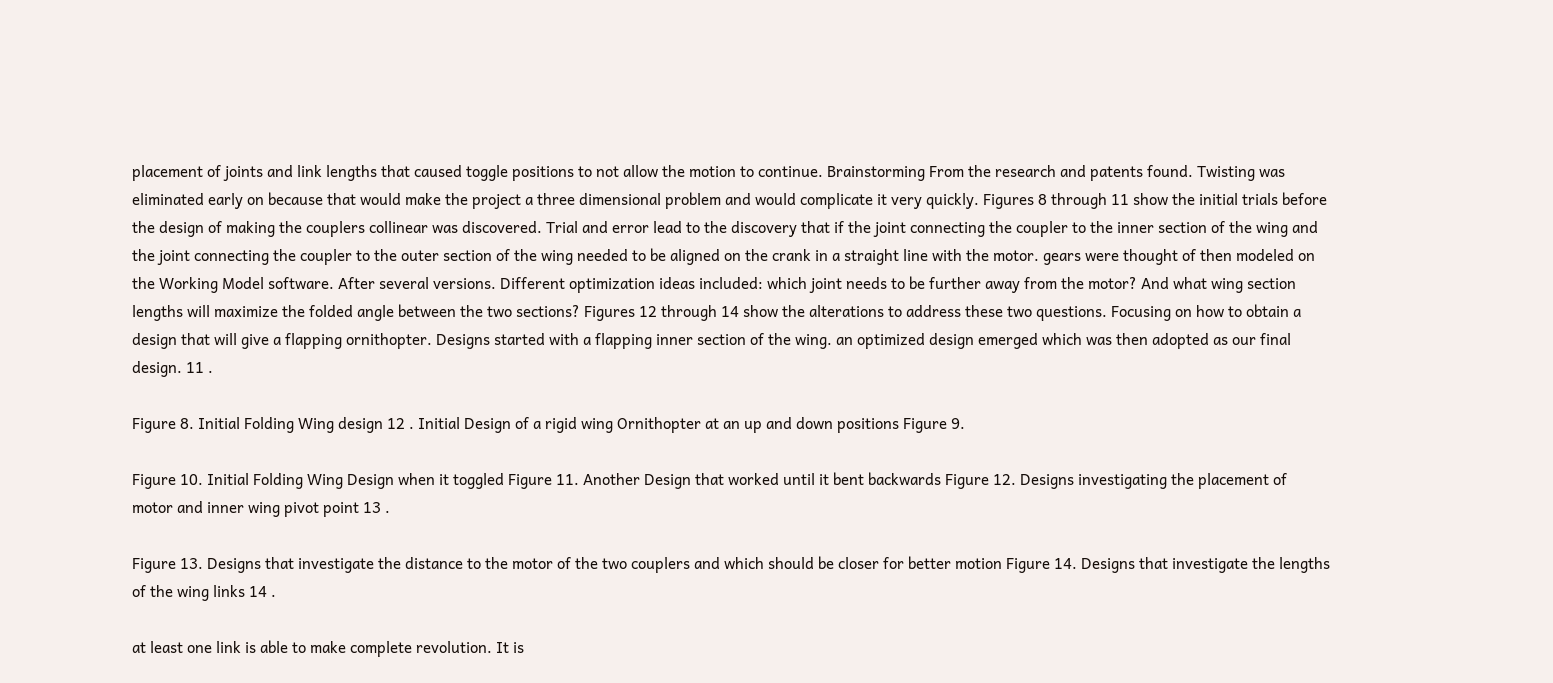placement of joints and link lengths that caused toggle positions to not allow the motion to continue. Brainstorming From the research and patents found. Twisting was eliminated early on because that would make the project a three dimensional problem and would complicate it very quickly. Figures 8 through 11 show the initial trials before the design of making the couplers collinear was discovered. Trial and error lead to the discovery that if the joint connecting the coupler to the inner section of the wing and the joint connecting the coupler to the outer section of the wing needed to be aligned on the crank in a straight line with the motor. gears were thought of then modeled on the Working Model software. After several versions. Different optimization ideas included: which joint needs to be further away from the motor? And what wing section lengths will maximize the folded angle between the two sections? Figures 12 through 14 show the alterations to address these two questions. Focusing on how to obtain a design that will give a flapping ornithopter. Designs started with a flapping inner section of the wing. an optimized design emerged which was then adopted as our final design. 11 .

Figure 8. Initial Folding Wing design 12 . Initial Design of a rigid wing Ornithopter at an up and down positions Figure 9.

Figure 10. Initial Folding Wing Design when it toggled Figure 11. Another Design that worked until it bent backwards Figure 12. Designs investigating the placement of motor and inner wing pivot point 13 .

Figure 13. Designs that investigate the distance to the motor of the two couplers and which should be closer for better motion Figure 14. Designs that investigate the lengths of the wing links 14 .

at least one link is able to make complete revolution. It is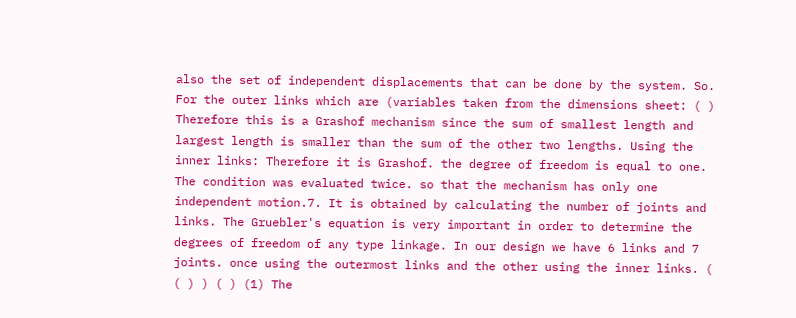also the set of independent displacements that can be done by the system. So. For the outer links which are (variables taken from the dimensions sheet: ( ) Therefore this is a Grashof mechanism since the sum of smallest length and largest length is smaller than the sum of the other two lengths. Using the inner links: Therefore it is Grashof. the degree of freedom is equal to one. The condition was evaluated twice. so that the mechanism has only one independent motion.7. It is obtained by calculating the number of joints and links. The Gruebler's equation is very important in order to determine the degrees of freedom of any type linkage. In our design we have 6 links and 7 joints. once using the outermost links and the other using the inner links. ( ( ) ) ( ) (1) The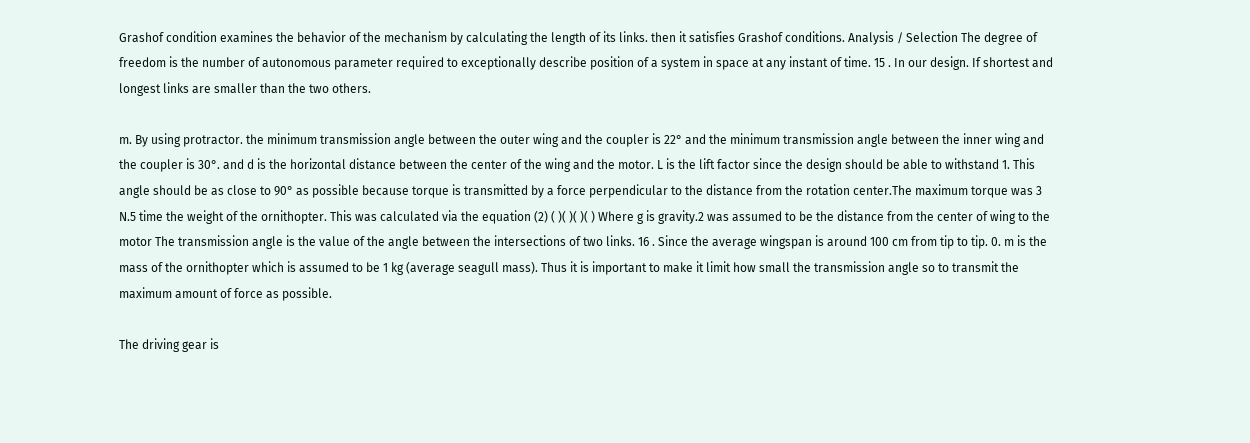Grashof condition examines the behavior of the mechanism by calculating the length of its links. then it satisfies Grashof conditions. Analysis / Selection The degree of freedom is the number of autonomous parameter required to exceptionally describe position of a system in space at any instant of time. 15 . In our design. If shortest and longest links are smaller than the two others.

m. By using protractor. the minimum transmission angle between the outer wing and the coupler is 22° and the minimum transmission angle between the inner wing and the coupler is 30°. and d is the horizontal distance between the center of the wing and the motor. L is the lift factor since the design should be able to withstand 1. This angle should be as close to 90° as possible because torque is transmitted by a force perpendicular to the distance from the rotation center.The maximum torque was 3 N.5 time the weight of the ornithopter. This was calculated via the equation (2) ( )( )( )( ) Where g is gravity.2 was assumed to be the distance from the center of wing to the motor The transmission angle is the value of the angle between the intersections of two links. 16 . Since the average wingspan is around 100 cm from tip to tip. 0. m is the mass of the ornithopter which is assumed to be 1 kg (average seagull mass). Thus it is important to make it limit how small the transmission angle so to transmit the maximum amount of force as possible.

The driving gear is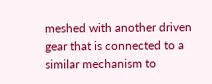meshed with another driven gear that is connected to a similar mechanism to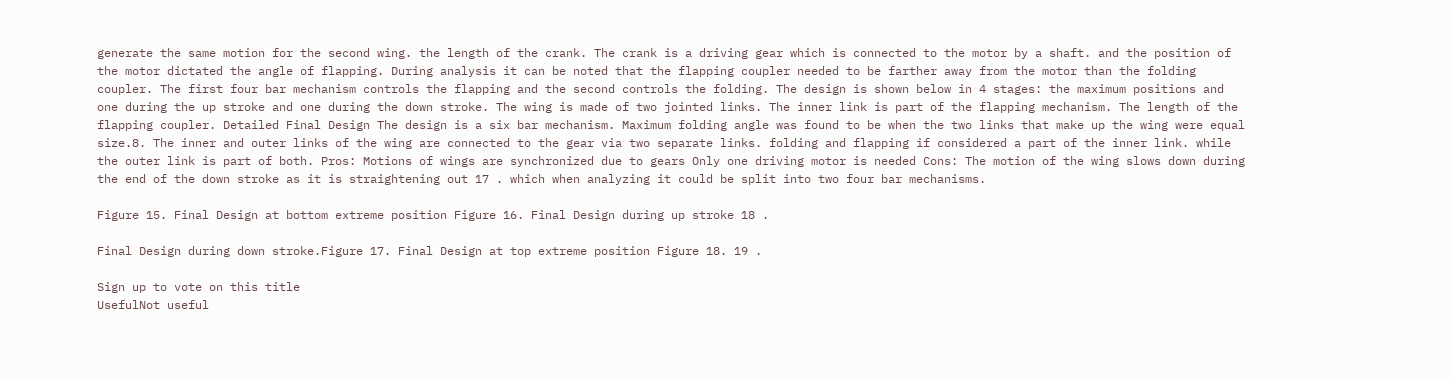generate the same motion for the second wing. the length of the crank. The crank is a driving gear which is connected to the motor by a shaft. and the position of the motor dictated the angle of flapping. During analysis it can be noted that the flapping coupler needed to be farther away from the motor than the folding coupler. The first four bar mechanism controls the flapping and the second controls the folding. The design is shown below in 4 stages: the maximum positions and one during the up stroke and one during the down stroke. The wing is made of two jointed links. The inner link is part of the flapping mechanism. The length of the flapping coupler. Detailed Final Design The design is a six bar mechanism. Maximum folding angle was found to be when the two links that make up the wing were equal size.8. The inner and outer links of the wing are connected to the gear via two separate links. folding and flapping if considered a part of the inner link. while the outer link is part of both. Pros: Motions of wings are synchronized due to gears Only one driving motor is needed Cons: The motion of the wing slows down during the end of the down stroke as it is straightening out 17 . which when analyzing it could be split into two four bar mechanisms.

Figure 15. Final Design at bottom extreme position Figure 16. Final Design during up stroke 18 .

Final Design during down stroke.Figure 17. Final Design at top extreme position Figure 18. 19 .

Sign up to vote on this title
UsefulNot useful